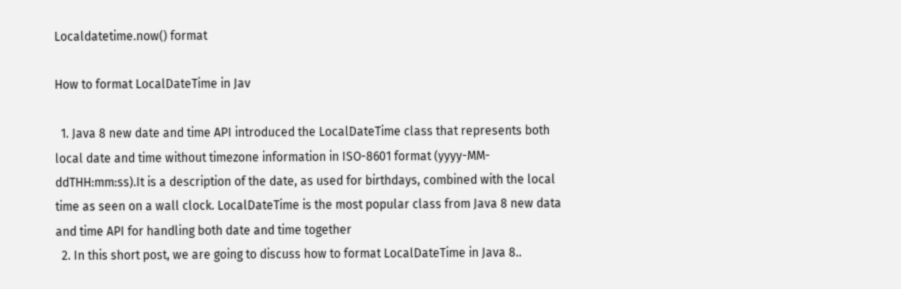Localdatetime.now() format

How to format LocalDateTime in Jav

  1. Java 8 new date and time API introduced the LocalDateTime class that represents both local date and time without timezone information in ISO-8601 format (yyyy-MM-ddTHH:mm:ss).It is a description of the date, as used for birthdays, combined with the local time as seen on a wall clock. LocalDateTime is the most popular class from Java 8 new data and time API for handling both date and time together
  2. In this short post, we are going to discuss how to format LocalDateTime in Java 8..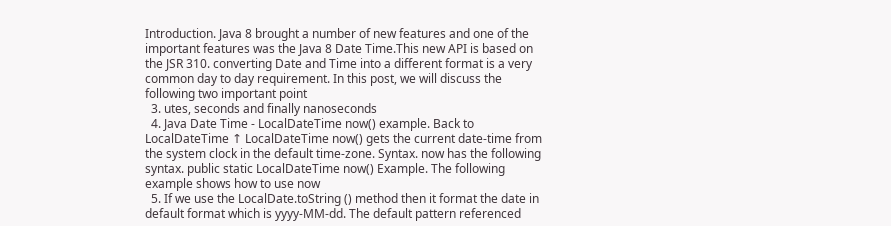Introduction. Java 8 brought a number of new features and one of the important features was the Java 8 Date Time.This new API is based on the JSR 310. converting Date and Time into a different format is a very common day to day requirement. In this post, we will discuss the following two important point
  3. utes, seconds and finally nanoseconds
  4. Java Date Time - LocalDateTime now() example. Back to LocalDateTime ↑ LocalDateTime now() gets the current date-time from the system clock in the default time-zone. Syntax. now has the following syntax. public static LocalDateTime now() Example. The following example shows how to use now
  5. If we use the LocalDate.toString () method then it format the date in default format which is yyyy-MM-dd. The default pattern referenced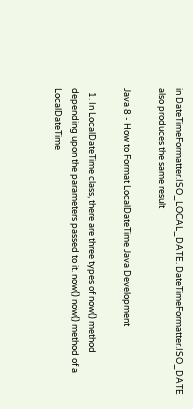in DateTimeFormatter.ISO_LOCAL_DATE. DateTimeFormatter.ISO_DATE also produces the same result

Java 8 - How to Format LocalDateTime Java Development

  1. In LocalDateTime class, there are three types of now() method depending upon the parameters passed to it. now() now() method of a LocalDateTime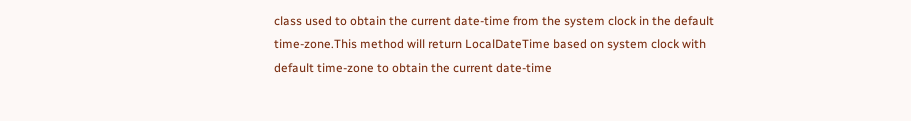class used to obtain the current date-time from the system clock in the default time-zone.This method will return LocalDateTime based on system clock with default time-zone to obtain the current date-time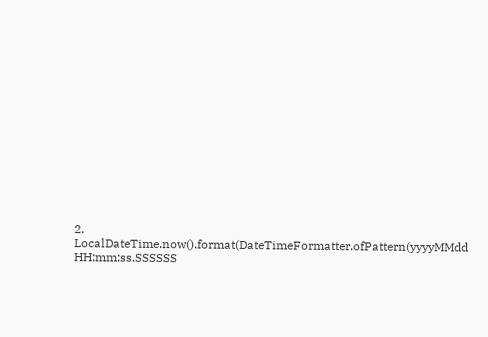2. LocalDateTime.now().format(DateTimeFormatter.ofPattern(yyyyMMdd HH:mm:ss.SSSSSS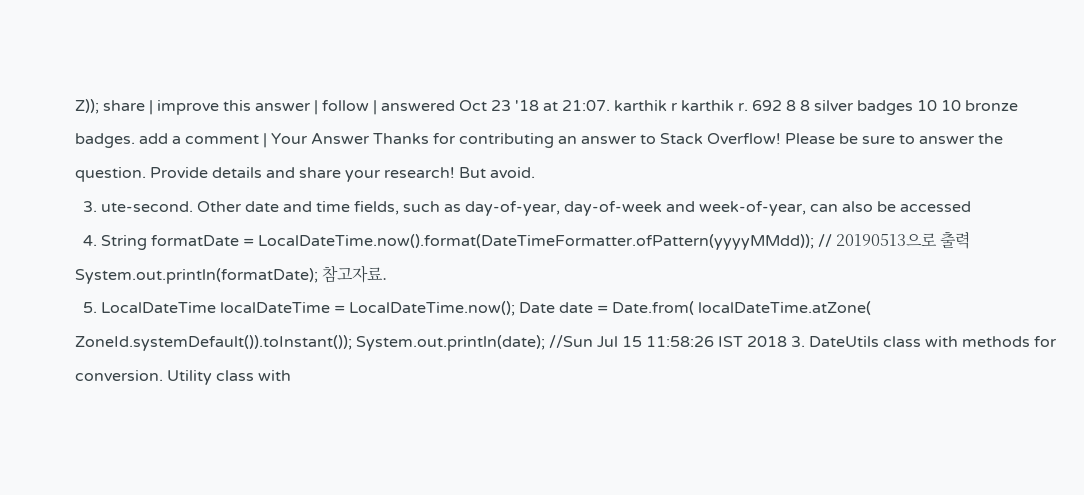Z)); share | improve this answer | follow | answered Oct 23 '18 at 21:07. karthik r karthik r. 692 8 8 silver badges 10 10 bronze badges. add a comment | Your Answer Thanks for contributing an answer to Stack Overflow! Please be sure to answer the question. Provide details and share your research! But avoid.
  3. ute-second. Other date and time fields, such as day-of-year, day-of-week and week-of-year, can also be accessed
  4. String formatDate = LocalDateTime.now().format(DateTimeFormatter.ofPattern(yyyyMMdd)); // 20190513으로 출력 System.out.println(formatDate); 참고자료.
  5. LocalDateTime localDateTime = LocalDateTime.now(); Date date = Date.from( localDateTime.atZone( ZoneId.systemDefault()).toInstant()); System.out.println(date); //Sun Jul 15 11:58:26 IST 2018 3. DateUtils class with methods for conversion. Utility class with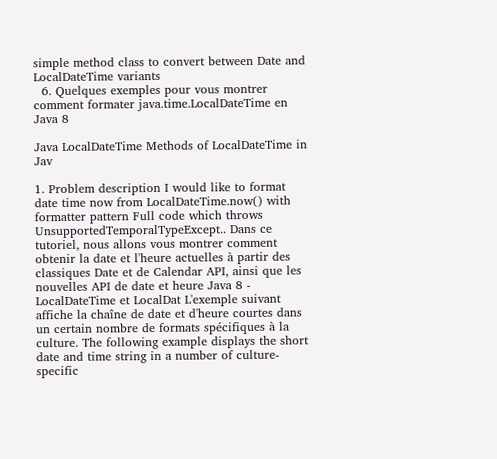simple method class to convert between Date and LocalDateTime variants
  6. Quelques exemples pour vous montrer comment formater java.time.LocalDateTime en Java 8

Java LocalDateTime Methods of LocalDateTime in Jav

1. Problem description I would like to format date time now from LocalDateTime.now() with formatter pattern Full code which throws UnsupportedTemporalTypeExcept.. Dans ce tutoriel, nous allons vous montrer comment obtenir la date et l'heure actuelles à partir des classiques Date et de Calendar API, ainsi que les nouvelles API de date et heure Java 8 - LocalDateTime et LocalDat L'exemple suivant affiche la chaîne de date et d'heure courtes dans un certain nombre de formats spécifiques à la culture. The following example displays the short date and time string in a number of culture-specific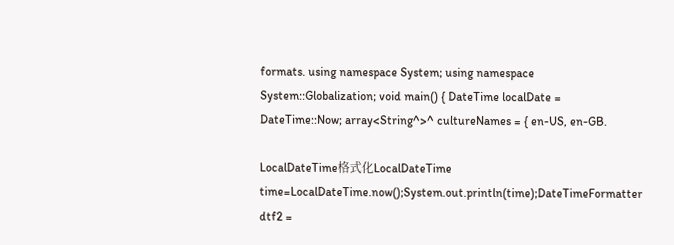formats. using namespace System; using namespace System::Globalization; void main() { DateTime localDate = DateTime::Now; array<String^>^ cultureNames = { en-US, en-GB.

LocalDateTime格式化LocalDateTime time=LocalDateTime.now();System.out.println(time);DateTimeFormatter dtf2 =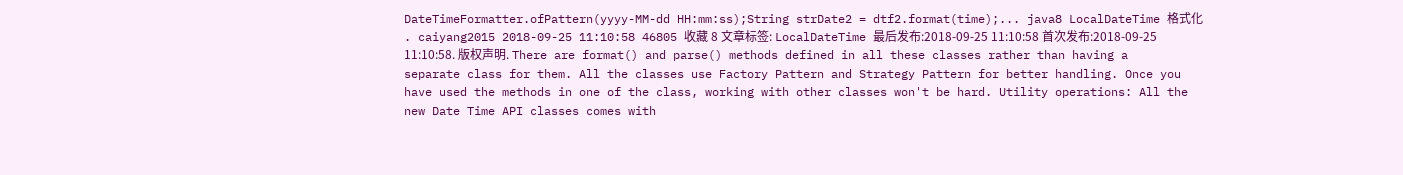DateTimeFormatter.ofPattern(yyyy-MM-dd HH:mm:ss);String strDate2 = dtf2.format(time);... java8 LocalDateTime 格式化 . caiyang2015 2018-09-25 11:10:58 46805 收藏 8 文章标签: LocalDateTime 最后发布:2018-09-25 11:10:58 首次发布:2018-09-25 11:10:58. 版权声明. There are format() and parse() methods defined in all these classes rather than having a separate class for them. All the classes use Factory Pattern and Strategy Pattern for better handling. Once you have used the methods in one of the class, working with other classes won't be hard. Utility operations: All the new Date Time API classes comes with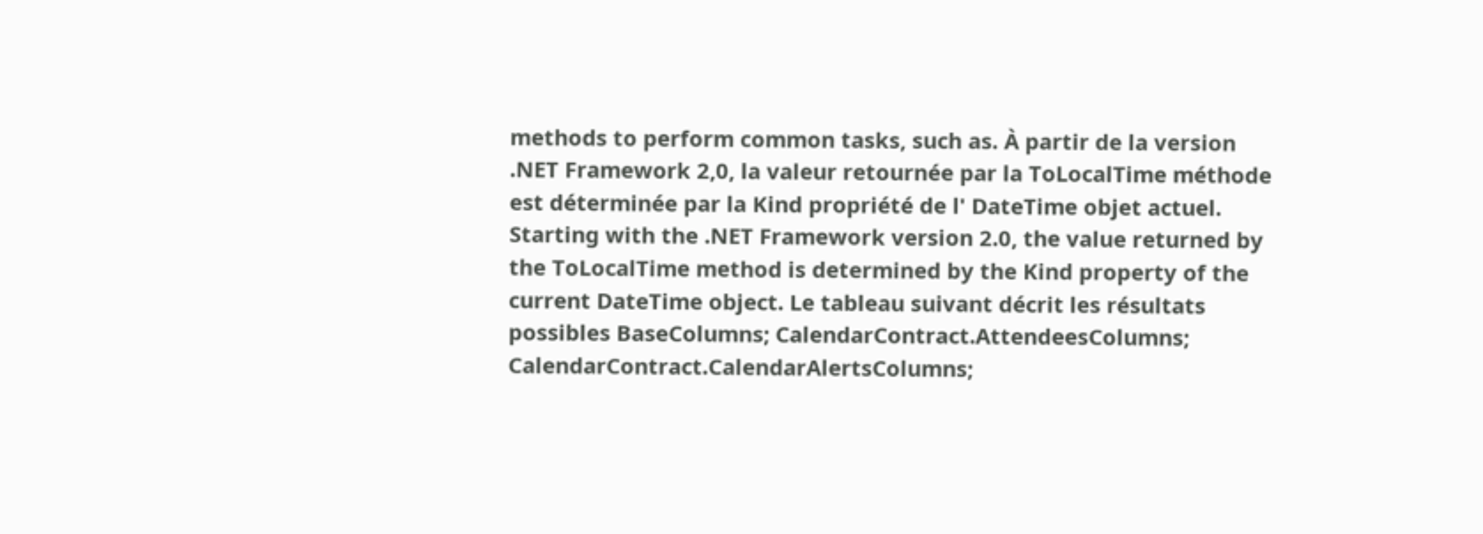methods to perform common tasks, such as. À partir de la version .NET Framework 2,0, la valeur retournée par la ToLocalTime méthode est déterminée par la Kind propriété de l' DateTime objet actuel. Starting with the .NET Framework version 2.0, the value returned by the ToLocalTime method is determined by the Kind property of the current DateTime object. Le tableau suivant décrit les résultats possibles BaseColumns; CalendarContract.AttendeesColumns; CalendarContract.CalendarAlertsColumns;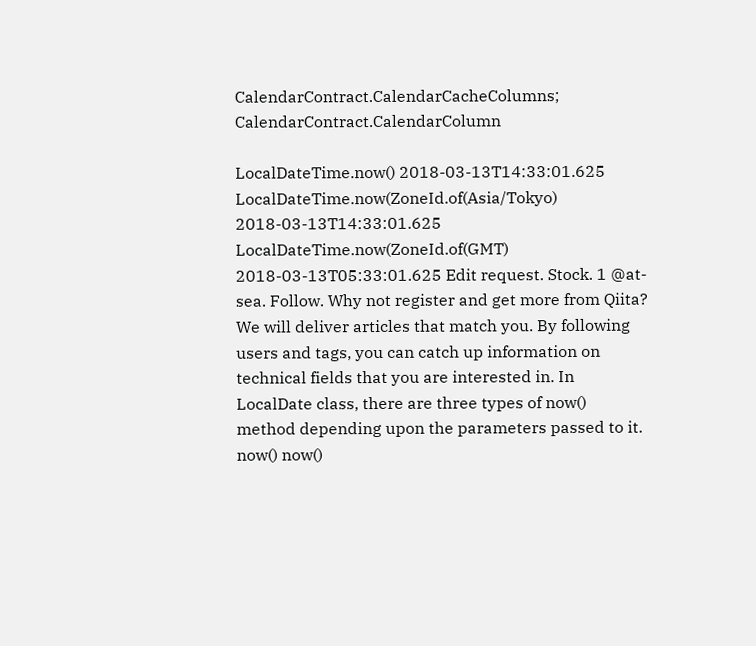CalendarContract.CalendarCacheColumns; CalendarContract.CalendarColumn

LocalDateTime.now() 2018-03-13T14:33:01.625 LocalDateTime.now(ZoneId.of(Asia/Tokyo) 2018-03-13T14:33:01.625 LocalDateTime.now(ZoneId.of(GMT) 2018-03-13T05:33:01.625 Edit request. Stock. 1 @at-sea. Follow. Why not register and get more from Qiita? We will deliver articles that match you. By following users and tags, you can catch up information on technical fields that you are interested in. In LocalDate class, there are three types of now() method depending upon the parameters passed to it. now() now()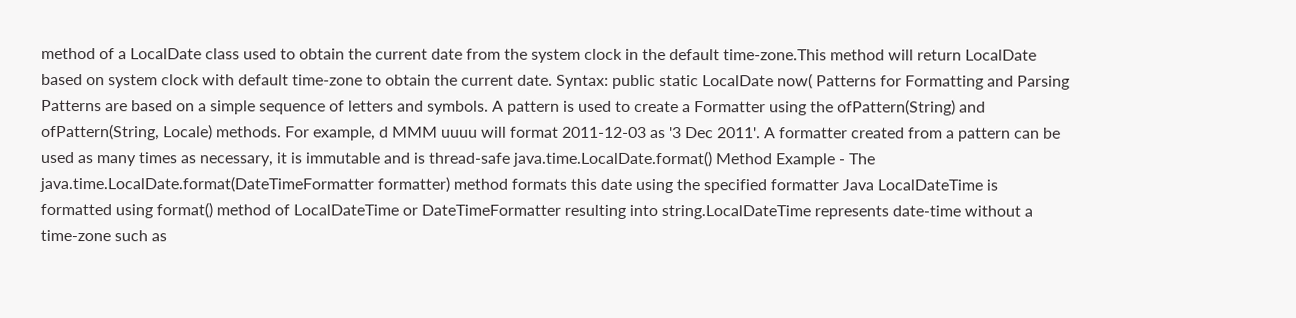method of a LocalDate class used to obtain the current date from the system clock in the default time-zone.This method will return LocalDate based on system clock with default time-zone to obtain the current date. Syntax: public static LocalDate now( Patterns for Formatting and Parsing Patterns are based on a simple sequence of letters and symbols. A pattern is used to create a Formatter using the ofPattern(String) and ofPattern(String, Locale) methods. For example, d MMM uuuu will format 2011-12-03 as '3 Dec 2011'. A formatter created from a pattern can be used as many times as necessary, it is immutable and is thread-safe java.time.LocalDate.format() Method Example - The java.time.LocalDate.format(DateTimeFormatter formatter) method formats this date using the specified formatter Java LocalDateTime is formatted using format() method of LocalDateTime or DateTimeFormatter resulting into string.LocalDateTime represents date-time without a time-zone such as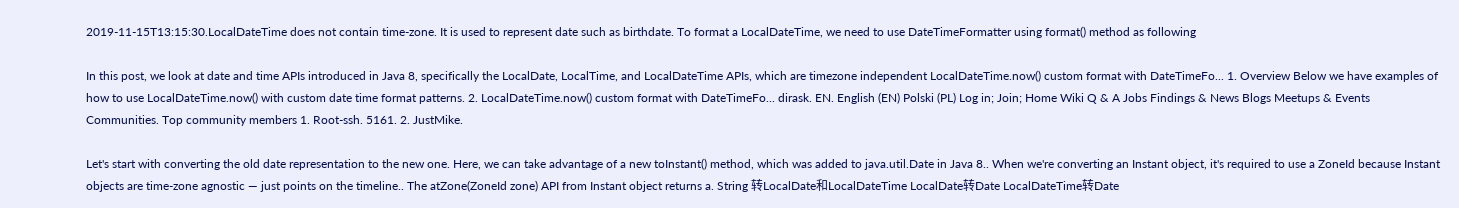2019-11-15T13:15:30.LocalDateTime does not contain time-zone. It is used to represent date such as birthdate. To format a LocalDateTime, we need to use DateTimeFormatter using format() method as following

In this post, we look at date and time APIs introduced in Java 8, specifically the LocalDate, LocalTime, and LocalDateTime APIs, which are timezone independent LocalDateTime.now() custom format with DateTimeFo... 1. Overview Below we have examples of how to use LocalDateTime.now() with custom date time format patterns. 2. LocalDateTime.now() custom format with DateTimeFo... dirask. EN. English (EN) Polski (PL) Log in; Join; Home Wiki Q & A Jobs Findings & News Blogs Meetups & Events Communities. Top community members 1. Root-ssh. 5161. 2. JustMike.

Let's start with converting the old date representation to the new one. Here, we can take advantage of a new toInstant() method, which was added to java.util.Date in Java 8.. When we're converting an Instant object, it's required to use a ZoneId because Instant objects are time-zone agnostic — just points on the timeline.. The atZone(ZoneId zone) API from Instant object returns a. String 转LocalDate和LocalDateTime LocalDate转Date LocalDateTime转Date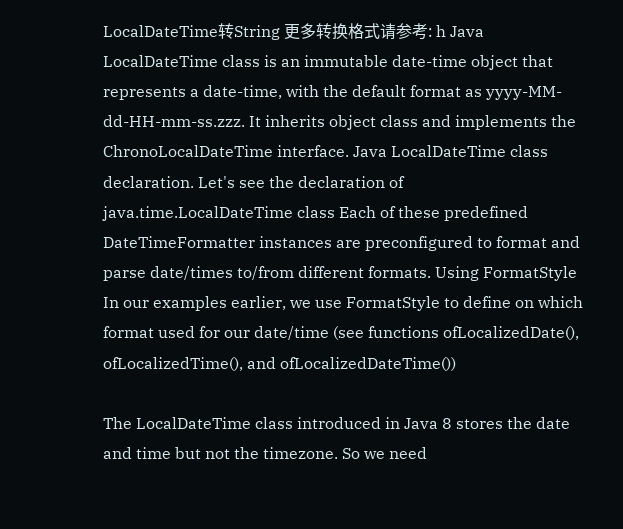LocalDateTime转String 更多转换格式请参考: h Java LocalDateTime class is an immutable date-time object that represents a date-time, with the default format as yyyy-MM-dd-HH-mm-ss.zzz. It inherits object class and implements the ChronoLocalDateTime interface. Java LocalDateTime class declaration. Let's see the declaration of java.time.LocalDateTime class Each of these predefined DateTimeFormatter instances are preconfigured to format and parse date/times to/from different formats. Using FormatStyle In our examples earlier, we use FormatStyle to define on which format used for our date/time (see functions ofLocalizedDate(), ofLocalizedTime(), and ofLocalizedDateTime())

The LocalDateTime class introduced in Java 8 stores the date and time but not the timezone. So we need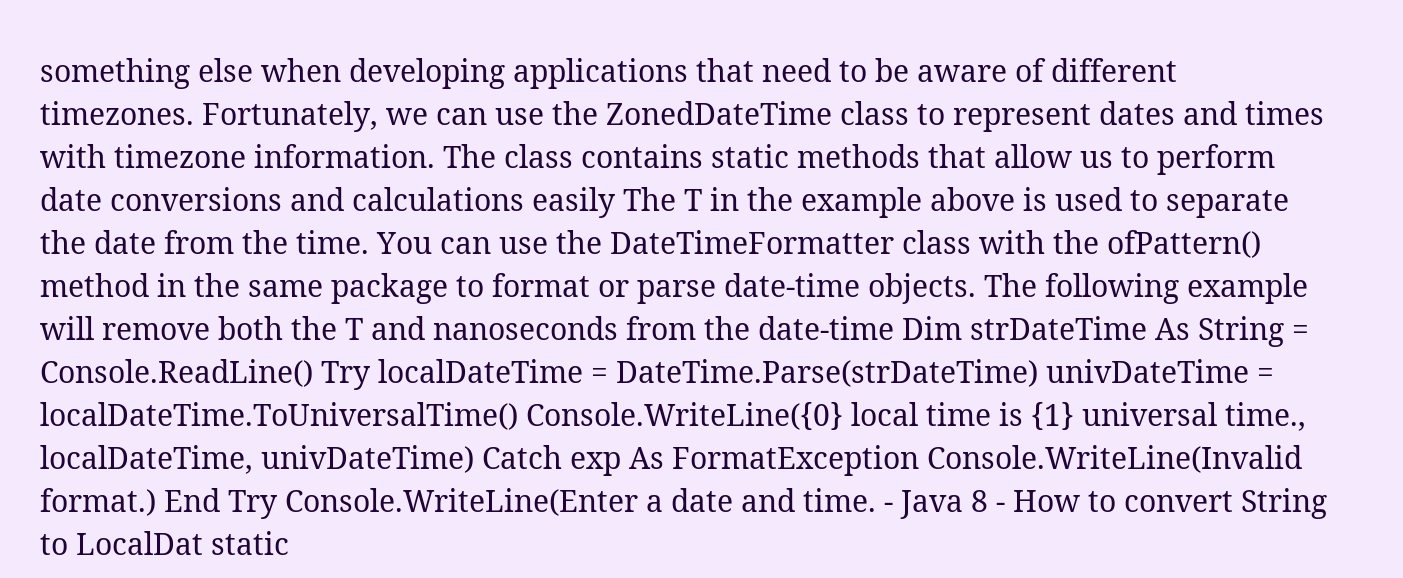something else when developing applications that need to be aware of different timezones. Fortunately, we can use the ZonedDateTime class to represent dates and times with timezone information. The class contains static methods that allow us to perform date conversions and calculations easily The T in the example above is used to separate the date from the time. You can use the DateTimeFormatter class with the ofPattern() method in the same package to format or parse date-time objects. The following example will remove both the T and nanoseconds from the date-time Dim strDateTime As String = Console.ReadLine() Try localDateTime = DateTime.Parse(strDateTime) univDateTime = localDateTime.ToUniversalTime() Console.WriteLine({0} local time is {1} universal time., localDateTime, univDateTime) Catch exp As FormatException Console.WriteLine(Invalid format.) End Try Console.WriteLine(Enter a date and time. - Java 8 - How to convert String to LocalDat static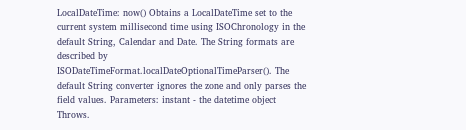LocalDateTime: now() Obtains a LocalDateTime set to the current system millisecond time using ISOChronology in the default String, Calendar and Date. The String formats are described by ISODateTimeFormat.localDateOptionalTimeParser(). The default String converter ignores the zone and only parses the field values. Parameters: instant - the datetime object Throws.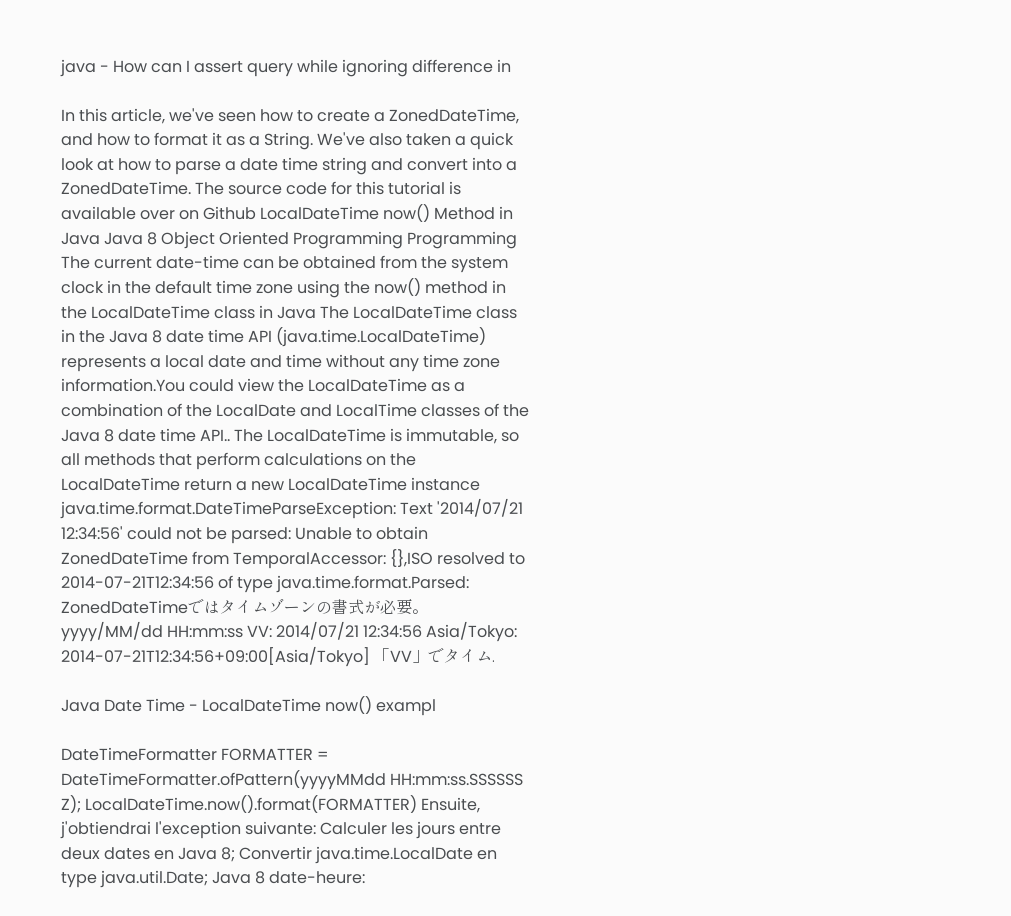java - How can I assert query while ignoring difference in

In this article, we've seen how to create a ZonedDateTime, and how to format it as a String. We've also taken a quick look at how to parse a date time string and convert into a ZonedDateTime. The source code for this tutorial is available over on Github LocalDateTime now() Method in Java Java 8 Object Oriented Programming Programming The current date-time can be obtained from the system clock in the default time zone using the now() method in the LocalDateTime class in Java The LocalDateTime class in the Java 8 date time API (java.time.LocalDateTime) represents a local date and time without any time zone information.You could view the LocalDateTime as a combination of the LocalDate and LocalTime classes of the Java 8 date time API.. The LocalDateTime is immutable, so all methods that perform calculations on the LocalDateTime return a new LocalDateTime instance java.time.format.DateTimeParseException: Text '2014/07/21 12:34:56' could not be parsed: Unable to obtain ZonedDateTime from TemporalAccessor: {},ISO resolved to 2014-07-21T12:34:56 of type java.time.format.Parsed: ZonedDateTimeではタイムゾーンの書式が必要。 yyyy/MM/dd HH:mm:ss VV: 2014/07/21 12:34:56 Asia/Tokyo: 2014-07-21T12:34:56+09:00[Asia/Tokyo] 「VV」でタイム.

Java Date Time - LocalDateTime now() exampl

DateTimeFormatter FORMATTER = DateTimeFormatter.ofPattern(yyyyMMdd HH:mm:ss.SSSSSS Z); LocalDateTime.now().format(FORMATTER) Ensuite, j'obtiendrai l'exception suivante: Calculer les jours entre deux dates en Java 8; Convertir java.time.LocalDate en type java.util.Date; Java 8 date-heure: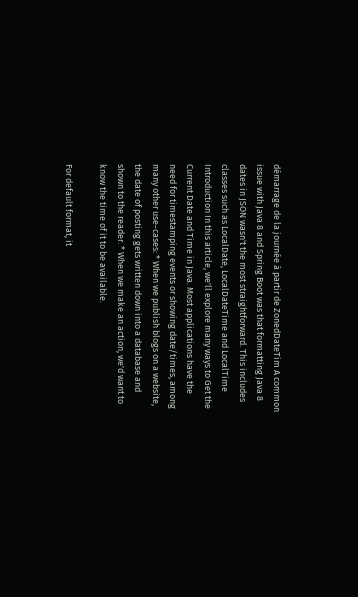démarrage de la journée à partir de ZonedDateTim A common issue with Java 8 and Spring Boot was that formatting Java 8 dates in JSON wasn't the most straightforward. This includes classes such as LocalDate, LocalDateTime and LocalTime Introduction In this article, we'll explore many ways to Get the Current Date and Time in Java. Most applications have the need for timestamping events or showing date/times, among many other use-cases: * When we publish blogs on a website, the date of posting gets written down into a database and shown to the reader. * When we make an action, we'd want to know the time of it to be available.

For default format, it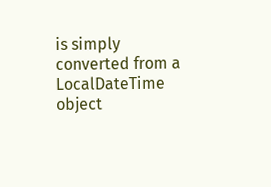is simply converted from a LocalDateTime object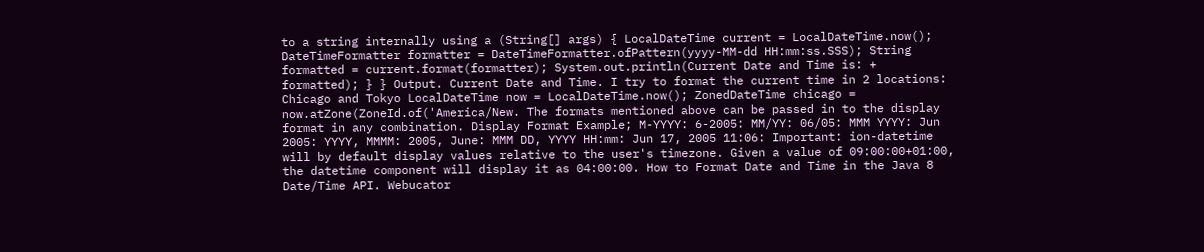to a string internally using a (String[] args) { LocalDateTime current = LocalDateTime.now(); DateTimeFormatter formatter = DateTimeFormatter.ofPattern(yyyy-MM-dd HH:mm:ss.SSS); String formatted = current.format(formatter); System.out.println(Current Date and Time is: + formatted); } } Output. Current Date and Time. I try to format the current time in 2 locations: Chicago and Tokyo LocalDateTime now = LocalDateTime.now(); ZonedDateTime chicago = now.atZone(ZoneId.of('America/New. The formats mentioned above can be passed in to the display format in any combination. Display Format Example; M-YYYY: 6-2005: MM/YY: 06/05: MMM YYYY: Jun 2005: YYYY, MMMM: 2005, June: MMM DD, YYYY HH:mm: Jun 17, 2005 11:06: Important: ion-datetime will by default display values relative to the user's timezone. Given a value of 09:00:00+01:00, the datetime component will display it as 04:00:00. How to Format Date and Time in the Java 8 Date/Time API. Webucator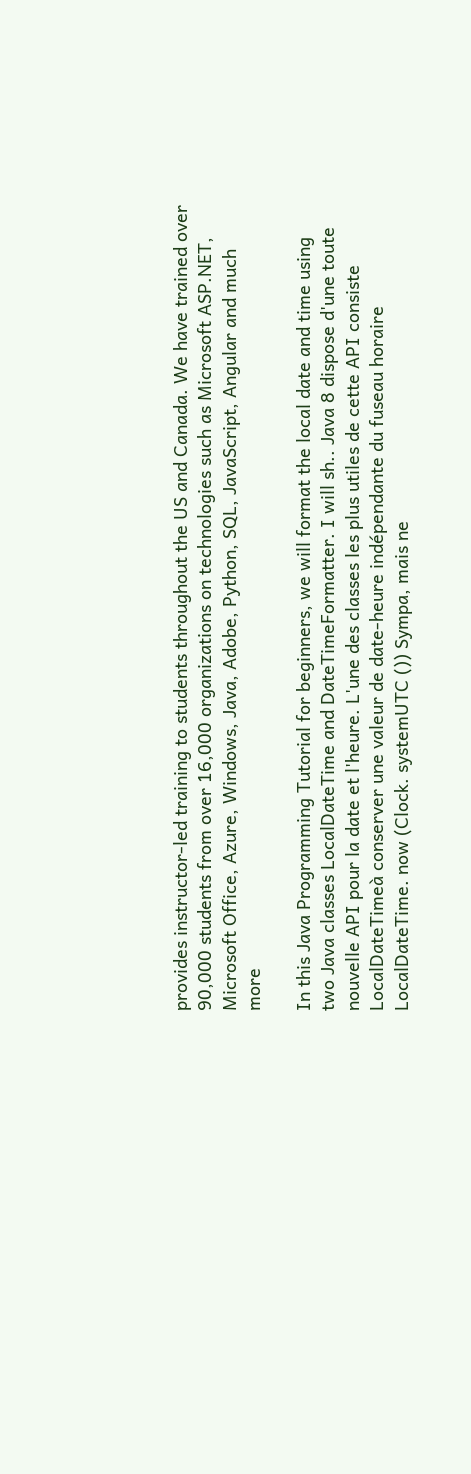provides instructor-led training to students throughout the US and Canada. We have trained over 90,000 students from over 16,000 organizations on technologies such as Microsoft ASP.NET, Microsoft Office, Azure, Windows, Java, Adobe, Python, SQL, JavaScript, Angular and much more

In this Java Programming Tutorial for beginners, we will format the local date and time using two Java classes LocalDateTime and DateTimeFormatter. I will sh.. Java 8 dispose d'une toute nouvelle API pour la date et l'heure. L'une des classes les plus utiles de cette API consiste LocalDateTimeà conserver une valeur de date-heure indépendante du fuseau horaire LocalDateTime. now (Clock. systemUTC ()) Sympa, mais ne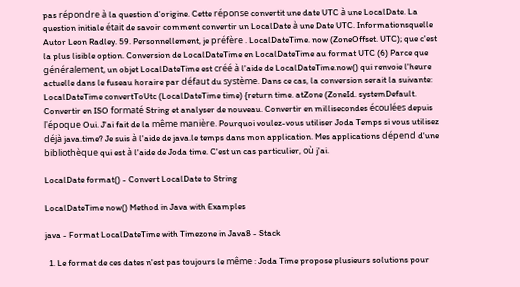pas répondre à la question d'origine. Cette réponse convertit une date UTC à une LocalDate. La question initiale était de savoir comment convertir un LocalDate à une Date UTC. Informationsquelle Autor Leon Radley. 59. Personnellement, je préfère . LocalDateTime. now (ZoneOffset. UTC); que c'est la plus lisible option. Conversion de LocalDateTime en LocalDateTime au format UTC (6) Parce que généralement, un objet LocalDateTime est créé à l'aide de LocalDateTime.now() qui renvoie l'heure actuelle dans le fuseau horaire par défaut du système. Dans ce cas, la conversion serait la suivante: LocalDateTime convertToUtc (LocalDateTime time) {return time. atZone (ZoneId. systemDefault. Convertir en ISO formaté String et analyser de nouveau. Convertir en millisecondes écoulées depuis l'époque Oui. J'ai fait de la même manière. Pourquoi voulez-vous utiliser Joda Temps si vous utilisez déjà java.time? Je suis à l'aide de java.le temps dans mon application. Mes applications dépend d'une bibliothèque qui est à l'aide de Joda time. C'est un cas particulier, où j'ai.

LocalDate format() - Convert LocalDate to String

LocalDateTime now() Method in Java with Examples

java - Format LocalDateTime with Timezone in Java8 - Stack

  1. Le format de ces dates n'est pas toujours le même : Joda Time propose plusieurs solutions pour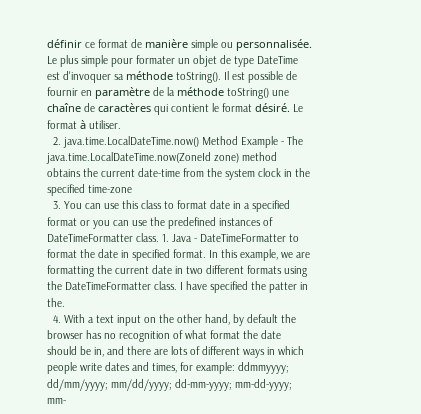définir ce format de manière simple ou personnalisée. Le plus simple pour formater un objet de type DateTime est d'invoquer sa méthode toString(). Il est possible de fournir en paramètre de la méthode toString() une chaîne de caractères qui contient le format désiré. Le format à utiliser.
  2. java.time.LocalDateTime.now() Method Example - The java.time.LocalDateTime.now(ZoneId zone) method obtains the current date-time from the system clock in the specified time-zone
  3. You can use this class to format date in a specified format or you can use the predefined instances of DateTimeFormatter class. 1. Java - DateTimeFormatter to format the date in specified format. In this example, we are formatting the current date in two different formats using the DateTimeFormatter class. I have specified the patter in the.
  4. With a text input on the other hand, by default the browser has no recognition of what format the date should be in, and there are lots of different ways in which people write dates and times, for example: ddmmyyyy; dd/mm/yyyy; mm/dd/yyyy; dd-mm-yyyy; mm-dd-yyyy; mm-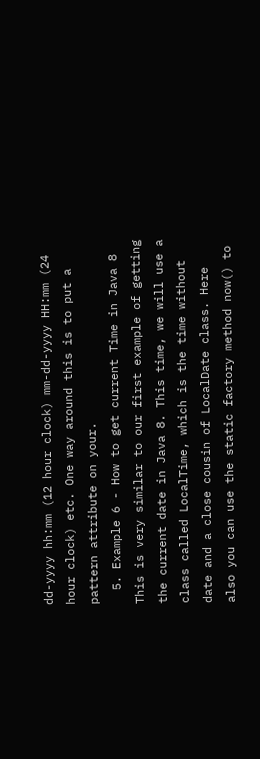dd-yyyy hh:mm (12 hour clock) mm-dd-yyyy HH:mm (24 hour clock) etc. One way around this is to put a pattern attribute on your.
  5. Example 6 - How to get current Time in Java 8 This is very similar to our first example of getting the current date in Java 8. This time, we will use a class called LocalTime, which is the time without date and a close cousin of LocalDate class. Here also you can use the static factory method now() to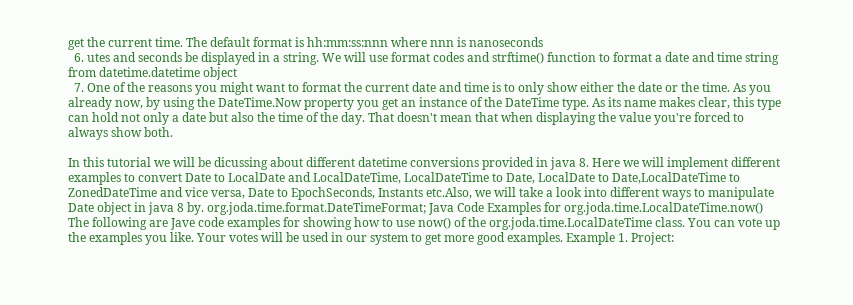get the current time. The default format is hh:mm:ss:nnn where nnn is nanoseconds
  6. utes and seconds be displayed in a string. We will use format codes and strftime() function to format a date and time string from datetime.datetime object
  7. One of the reasons you might want to format the current date and time is to only show either the date or the time. As you already now, by using the DateTime.Now property you get an instance of the DateTime type. As its name makes clear, this type can hold not only a date but also the time of the day. That doesn't mean that when displaying the value you're forced to always show both.

In this tutorial we will be dicussing about different datetime conversions provided in java 8. Here we will implement different examples to convert Date to LocalDate and LocalDateTime, LocalDateTime to Date, LocalDate to Date,LocalDateTime to ZonedDateTime and vice versa, Date to EpochSeconds, Instants etc.Also, we will take a look into different ways to manipulate Date object in java 8 by. org.joda.time.format.DateTimeFormat; Java Code Examples for org.joda.time.LocalDateTime.now() The following are Jave code examples for showing how to use now() of the org.joda.time.LocalDateTime class. You can vote up the examples you like. Your votes will be used in our system to get more good examples. Example 1. Project: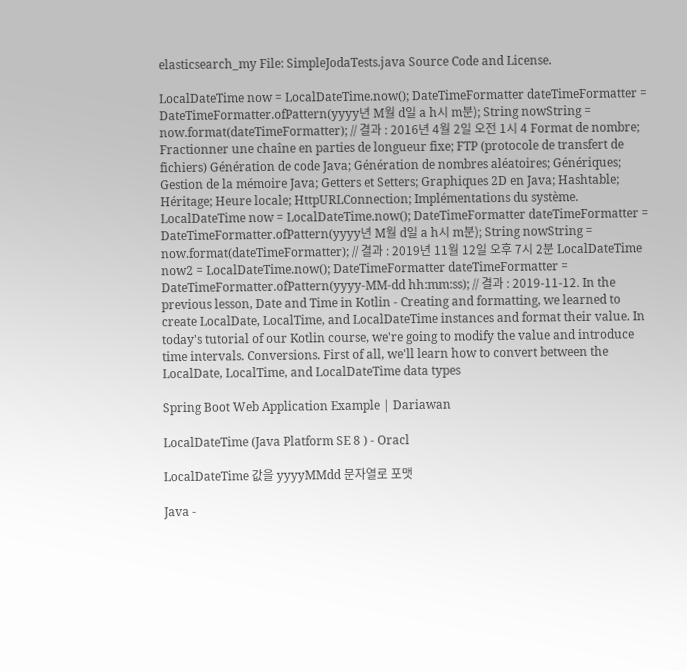elasticsearch_my File: SimpleJodaTests.java Source Code and License.

LocalDateTime now = LocalDateTime.now(); DateTimeFormatter dateTimeFormatter = DateTimeFormatter.ofPattern(yyyy년 M월 d일 a h시 m분); String nowString = now.format(dateTimeFormatter); // 결과 : 2016년 4월 2일 오전 1시 4 Format de nombre; Fractionner une chaîne en parties de longueur fixe; FTP (protocole de transfert de fichiers) Génération de code Java; Génération de nombres aléatoires; Génériques; Gestion de la mémoire Java; Getters et Setters; Graphiques 2D en Java; Hashtable; Héritage; Heure locale; HttpURLConnection; Implémentations du système. LocalDateTime now = LocalDateTime.now(); DateTimeFormatter dateTimeFormatter = DateTimeFormatter.ofPattern(yyyy년 M월 d일 a h시 m분); String nowString = now.format(dateTimeFormatter); // 결과 : 2019년 11월 12일 오후 7시 2분 LocalDateTime now2 = LocalDateTime.now(); DateTimeFormatter dateTimeFormatter = DateTimeFormatter.ofPattern(yyyy-MM-dd hh:mm:ss); // 결과 : 2019-11-12. In the previous lesson, Date and Time in Kotlin - Creating and formatting, we learned to create LocalDate, LocalTime, and LocalDateTime instances and format their value. In today's tutorial of our Kotlin course, we're going to modify the value and introduce time intervals. Conversions. First of all, we'll learn how to convert between the LocalDate, LocalTime, and LocalDateTime data types

Spring Boot Web Application Example | Dariawan

LocalDateTime (Java Platform SE 8 ) - Oracl

LocalDateTime 값을 yyyyMMdd 문자열로 포맷

Java -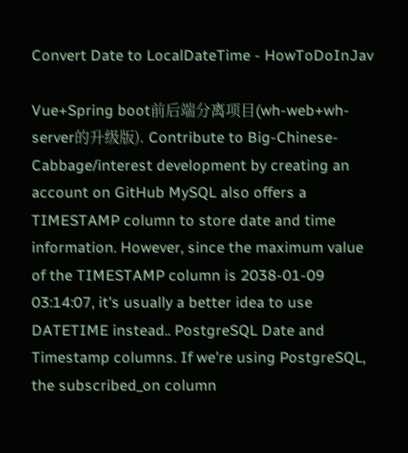Convert Date to LocalDateTime - HowToDoInJav

Vue+Spring boot前后端分离项目(wh-web+wh-server的升级版). Contribute to Big-Chinese-Cabbage/interest development by creating an account on GitHub MySQL also offers a TIMESTAMP column to store date and time information. However, since the maximum value of the TIMESTAMP column is 2038-01-09 03:14:07, it's usually a better idea to use DATETIME instead.. PostgreSQL Date and Timestamp columns. If we're using PostgreSQL, the subscribed_on column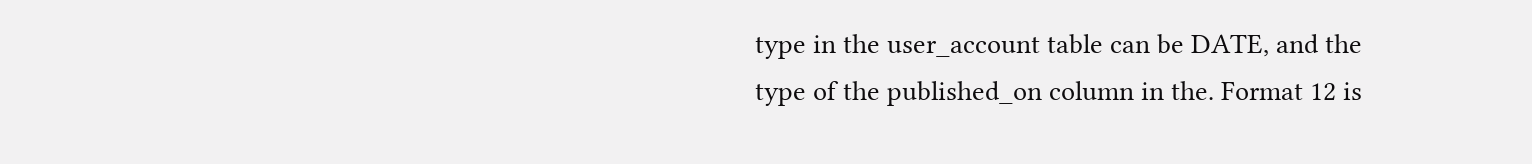type in the user_account table can be DATE, and the type of the published_on column in the. Format 12 is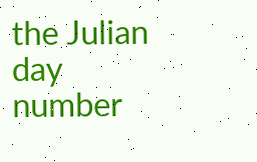the Julian day number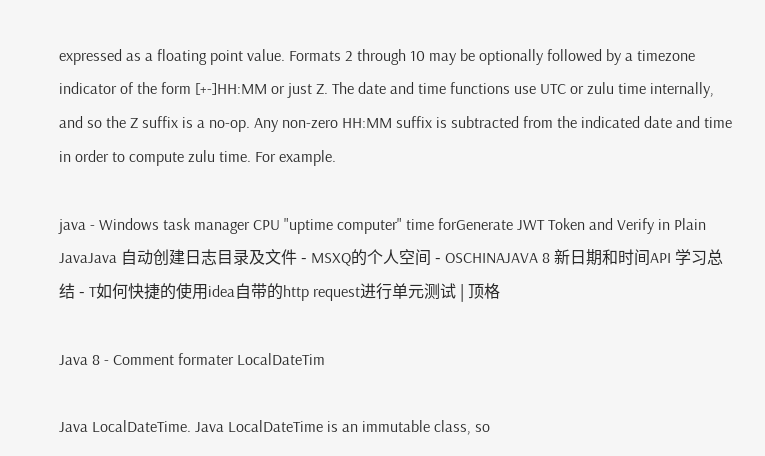expressed as a floating point value. Formats 2 through 10 may be optionally followed by a timezone indicator of the form [+-]HH:MM or just Z. The date and time functions use UTC or zulu time internally, and so the Z suffix is a no-op. Any non-zero HH:MM suffix is subtracted from the indicated date and time in order to compute zulu time. For example.

java - Windows task manager CPU "uptime computer" time forGenerate JWT Token and Verify in Plain JavaJava 自动创建日志目录及文件 - MSXQ的个人空间 - OSCHINAJAVA 8 新日期和时间API 学习总结 - T如何快捷的使用idea自带的http request进行单元测试 | 顶格

Java 8 - Comment formater LocalDateTim

Java LocalDateTime. Java LocalDateTime is an immutable class, so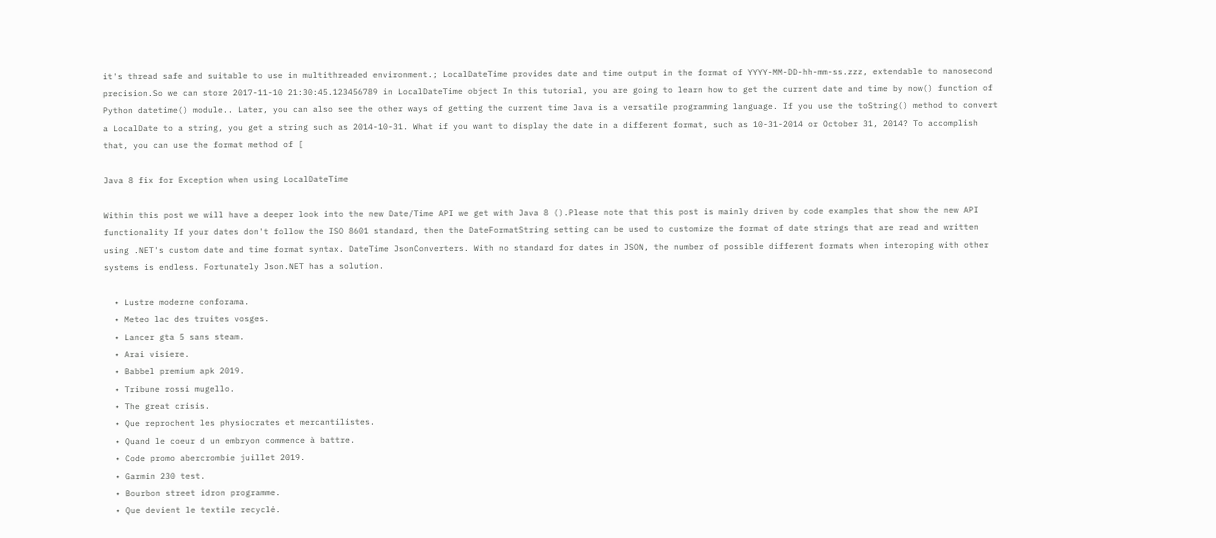it's thread safe and suitable to use in multithreaded environment.; LocalDateTime provides date and time output in the format of YYYY-MM-DD-hh-mm-ss.zzz, extendable to nanosecond precision.So we can store 2017-11-10 21:30:45.123456789 in LocalDateTime object In this tutorial, you are going to learn how to get the current date and time by now() function of Python datetime() module.. Later, you can also see the other ways of getting the current time Java is a versatile programming language. If you use the toString() method to convert a LocalDate to a string, you get a string such as 2014-10-31. What if you want to display the date in a different format, such as 10-31-2014 or October 31, 2014? To accomplish that, you can use the format method of [

Java 8 fix for Exception when using LocalDateTime

Within this post we will have a deeper look into the new Date/Time API we get with Java 8 ().Please note that this post is mainly driven by code examples that show the new API functionality If your dates don't follow the ISO 8601 standard, then the DateFormatString setting can be used to customize the format of date strings that are read and written using .NET's custom date and time format syntax. DateTime JsonConverters. With no standard for dates in JSON, the number of possible different formats when interoping with other systems is endless. Fortunately Json.NET has a solution.

  • Lustre moderne conforama.
  • Meteo lac des truites vosges.
  • Lancer gta 5 sans steam.
  • Arai visiere.
  • Babbel premium apk 2019.
  • Tribune rossi mugello.
  • The great crisis.
  • Que reprochent les physiocrates et mercantilistes.
  • Quand le coeur d un embryon commence à battre.
  • Code promo abercrombie juillet 2019.
  • Garmin 230 test.
  • Bourbon street idron programme.
  • Que devient le textile recyclé.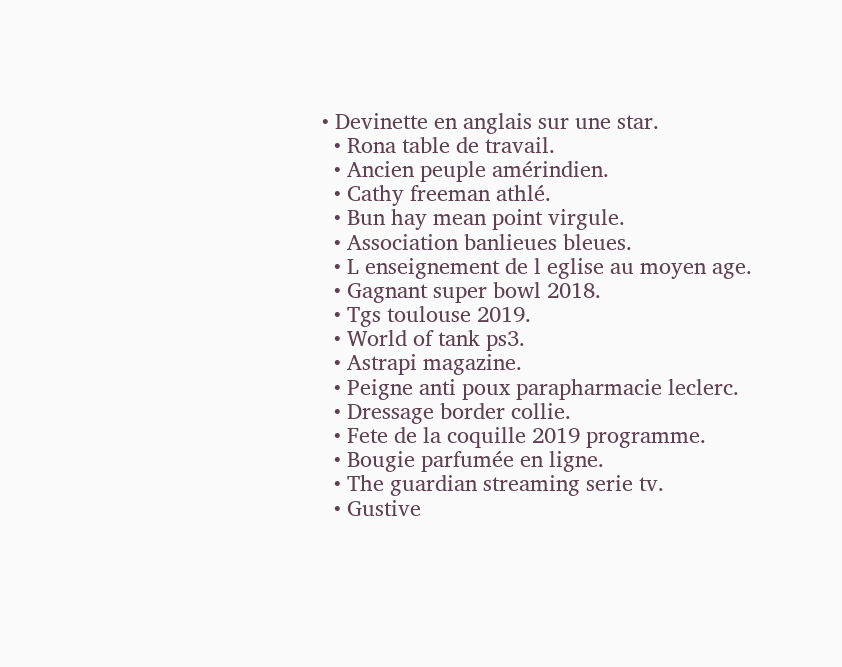• Devinette en anglais sur une star.
  • Rona table de travail.
  • Ancien peuple amérindien.
  • Cathy freeman athlé.
  • Bun hay mean point virgule.
  • Association banlieues bleues.
  • L enseignement de l eglise au moyen age.
  • Gagnant super bowl 2018.
  • Tgs toulouse 2019.
  • World of tank ps3.
  • Astrapi magazine.
  • Peigne anti poux parapharmacie leclerc.
  • Dressage border collie.
  • Fete de la coquille 2019 programme.
  • Bougie parfumée en ligne.
  • The guardian streaming serie tv.
  • Gustive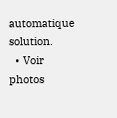automatique solution.
  • Voir photos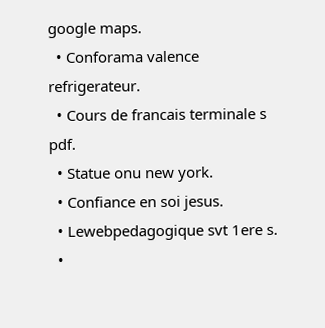google maps.
  • Conforama valence refrigerateur.
  • Cours de francais terminale s pdf.
  • Statue onu new york.
  • Confiance en soi jesus.
  • Lewebpedagogique svt 1ere s.
  •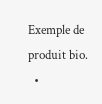Exemple de produit bio.
  •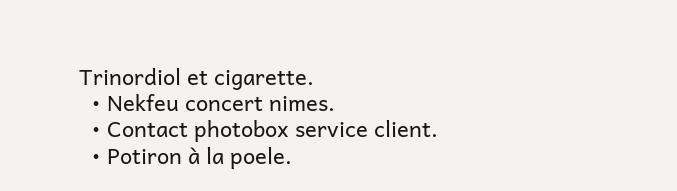Trinordiol et cigarette.
  • Nekfeu concert nimes.
  • Contact photobox service client.
  • Potiron à la poele.